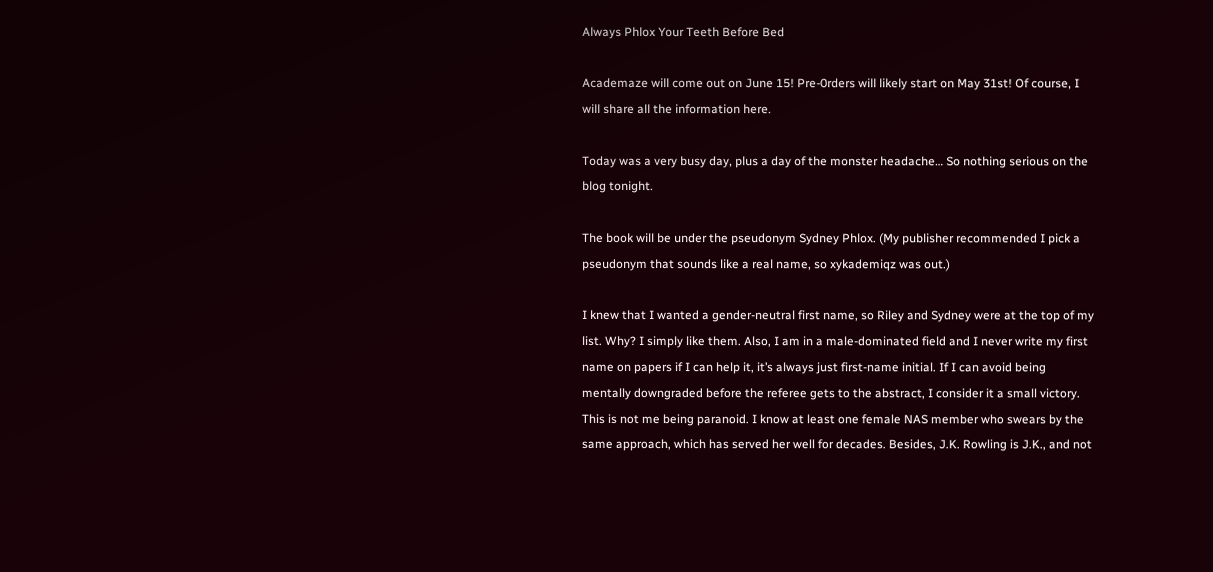Always Phlox Your Teeth Before Bed

Academaze will come out on June 15! Pre-0rders will likely start on May 31st! Of course, I will share all the information here.

Today was a very busy day, plus a day of the monster headache… So nothing serious on the blog tonight.

The book will be under the pseudonym Sydney Phlox. (My publisher recommended I pick a pseudonym that sounds like a real name, so xykademiqz was out.)

I knew that I wanted a gender-neutral first name, so Riley and Sydney were at the top of my list. Why? I simply like them. Also, I am in a male-dominated field and I never write my first name on papers if I can help it, it’s always just first-name initial. If I can avoid being mentally downgraded before the referee gets to the abstract, I consider it a small victory. This is not me being paranoid. I know at least one female NAS member who swears by the same approach, which has served her well for decades. Besides, J.K. Rowling is J.K., and not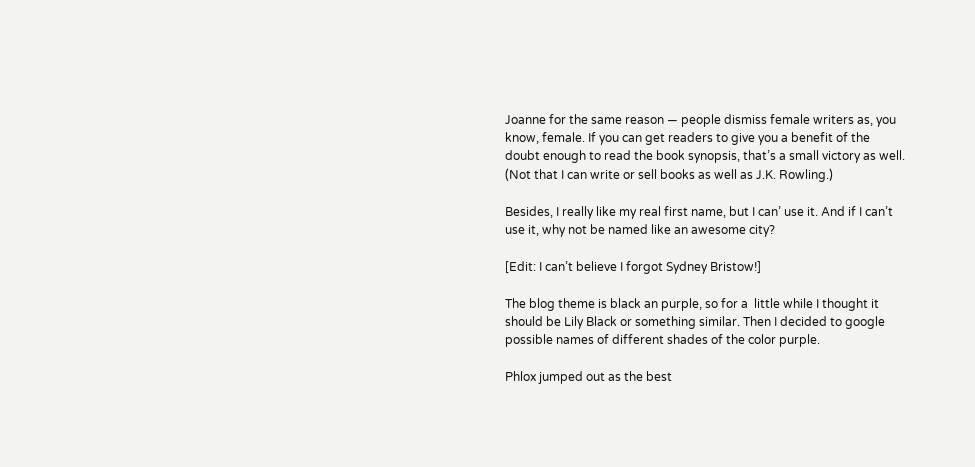Joanne for the same reason — people dismiss female writers as, you know, female. If you can get readers to give you a benefit of the doubt enough to read the book synopsis, that’s a small victory as well. (Not that I can write or sell books as well as J.K. Rowling.)

Besides, I really like my real first name, but I can’ use it. And if I can’t use it, why not be named like an awesome city?

[Edit: I can’t believe I forgot Sydney Bristow!]

The blog theme is black an purple, so for a  little while I thought it should be Lily Black or something similar. Then I decided to google possible names of different shades of the color purple.

Phlox jumped out as the best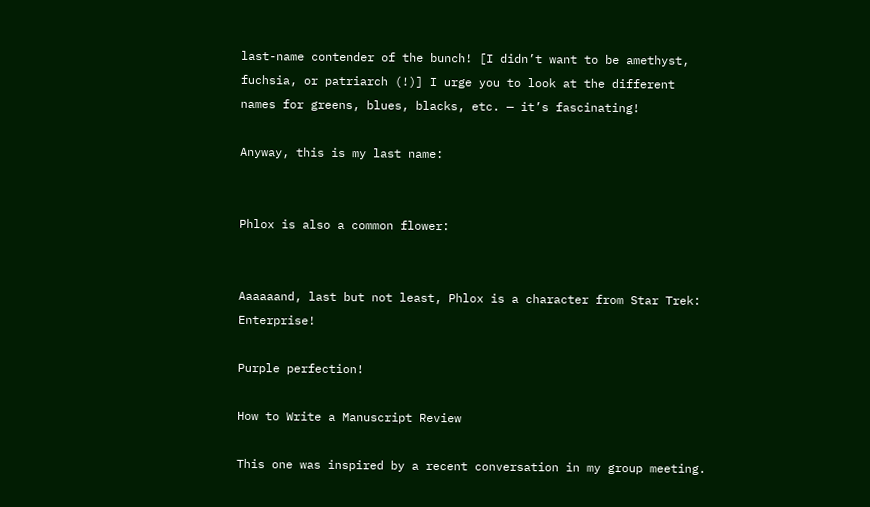last-name contender of the bunch! [I didn’t want to be amethyst, fuchsia, or patriarch (!)] I urge you to look at the different names for greens, blues, blacks, etc. — it’s fascinating!

Anyway, this is my last name:


Phlox is also a common flower:


Aaaaaand, last but not least, Phlox is a character from Star Trek: Enterprise!

Purple perfection!

How to Write a Manuscript Review

This one was inspired by a recent conversation in my group meeting.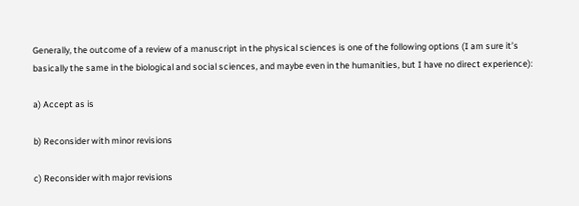Generally, the outcome of a review of a manuscript in the physical sciences is one of the following options (I am sure it’s basically the same in the biological and social sciences, and maybe even in the humanities, but I have no direct experience):

a) Accept as is

b) Reconsider with minor revisions

c) Reconsider with major revisions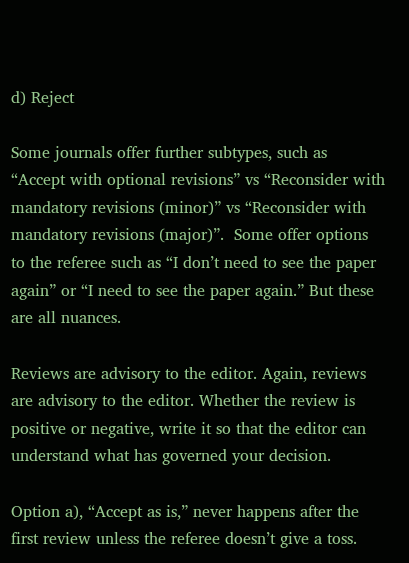d) Reject

Some journals offer further subtypes, such as “Accept with optional revisions” vs “Reconsider with mandatory revisions (minor)” vs “Reconsider with mandatory revisions (major)”.  Some offer options  to the referee such as “I don’t need to see the paper again” or “I need to see the paper again.” But these are all nuances.

Reviews are advisory to the editor. Again, reviews are advisory to the editor. Whether the review is positive or negative, write it so that the editor can understand what has governed your decision.

Option a), “Accept as is,” never happens after the first review unless the referee doesn’t give a toss.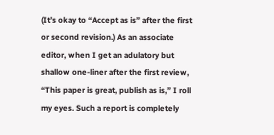(It’s okay to “Accept as is” after the first or second revision.) As an associate editor, when I get an adulatory but shallow one-liner after the first review, “This paper is great, publish as is,” I roll my eyes. Such a report is completely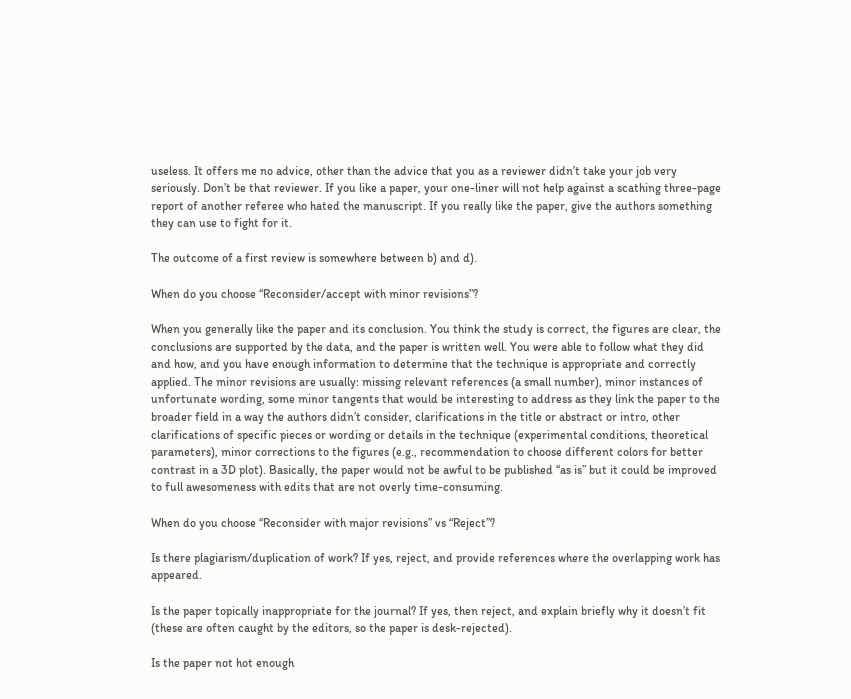useless. It offers me no advice, other than the advice that you as a reviewer didn’t take your job very seriously. Don’t be that reviewer. If you like a paper, your one-liner will not help against a scathing three-page report of another referee who hated the manuscript. If you really like the paper, give the authors something they can use to fight for it.

The outcome of a first review is somewhere between b) and d).

When do you choose “Reconsider/accept with minor revisions”?

When you generally like the paper and its conclusion. You think the study is correct, the figures are clear, the conclusions are supported by the data, and the paper is written well. You were able to follow what they did and how, and you have enough information to determine that the technique is appropriate and correctly applied. The minor revisions are usually: missing relevant references (a small number), minor instances of unfortunate wording, some minor tangents that would be interesting to address as they link the paper to the broader field in a way the authors didn’t consider, clarifications in the title or abstract or intro, other clarifications of specific pieces or wording or details in the technique (experimental conditions, theoretical parameters), minor corrections to the figures (e.g., recommendation to choose different colors for better contrast in a 3D plot). Basically, the paper would not be awful to be published “as is” but it could be improved to full awesomeness with edits that are not overly time-consuming.

When do you choose “Reconsider with major revisions” vs “Reject”?

Is there plagiarism/duplication of work? If yes, reject, and provide references where the overlapping work has appeared.

Is the paper topically inappropriate for the journal? If yes, then reject, and explain briefly why it doesn’t fit (these are often caught by the editors, so the paper is desk-rejected).

Is the paper not hot enough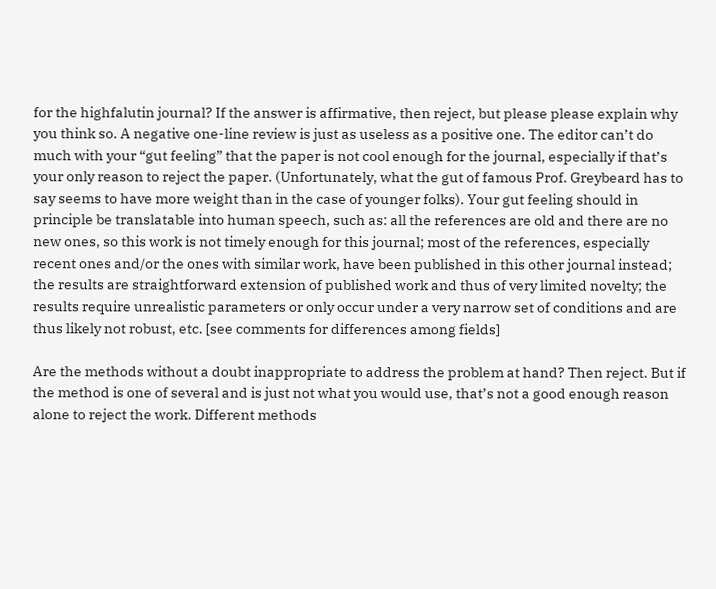for the highfalutin journal? If the answer is affirmative, then reject, but please please explain why you think so. A negative one-line review is just as useless as a positive one. The editor can’t do much with your “gut feeling” that the paper is not cool enough for the journal, especially if that’s your only reason to reject the paper. (Unfortunately, what the gut of famous Prof. Greybeard has to say seems to have more weight than in the case of younger folks). Your gut feeling should in principle be translatable into human speech, such as: all the references are old and there are no new ones, so this work is not timely enough for this journal; most of the references, especially recent ones and/or the ones with similar work, have been published in this other journal instead; the results are straightforward extension of published work and thus of very limited novelty; the results require unrealistic parameters or only occur under a very narrow set of conditions and are thus likely not robust, etc. [see comments for differences among fields]

Are the methods without a doubt inappropriate to address the problem at hand? Then reject. But if the method is one of several and is just not what you would use, that’s not a good enough reason alone to reject the work. Different methods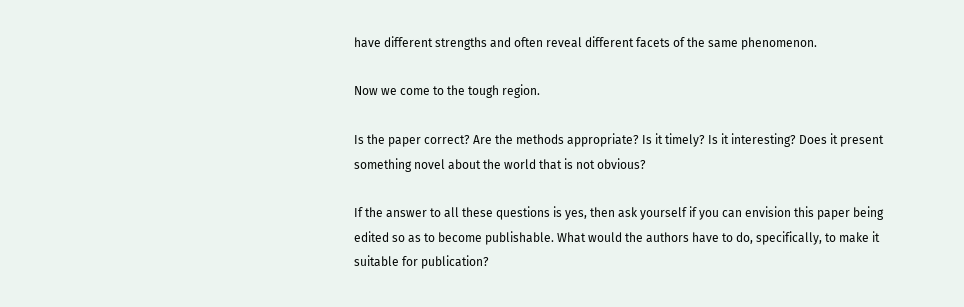have different strengths and often reveal different facets of the same phenomenon.

Now we come to the tough region.

Is the paper correct? Are the methods appropriate? Is it timely? Is it interesting? Does it present something novel about the world that is not obvious?

If the answer to all these questions is yes, then ask yourself if you can envision this paper being edited so as to become publishable. What would the authors have to do, specifically, to make it suitable for publication?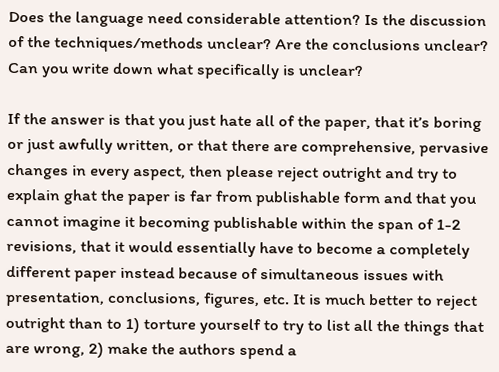Does the language need considerable attention? Is the discussion of the techniques/methods unclear? Are the conclusions unclear? Can you write down what specifically is unclear?

If the answer is that you just hate all of the paper, that it’s boring or just awfully written, or that there are comprehensive, pervasive changes in every aspect, then please reject outright and try to explain ghat the paper is far from publishable form and that you cannot imagine it becoming publishable within the span of 1-2 revisions, that it would essentially have to become a completely different paper instead because of simultaneous issues with presentation, conclusions, figures, etc. It is much better to reject outright than to 1) torture yourself to try to list all the things that are wrong, 2) make the authors spend a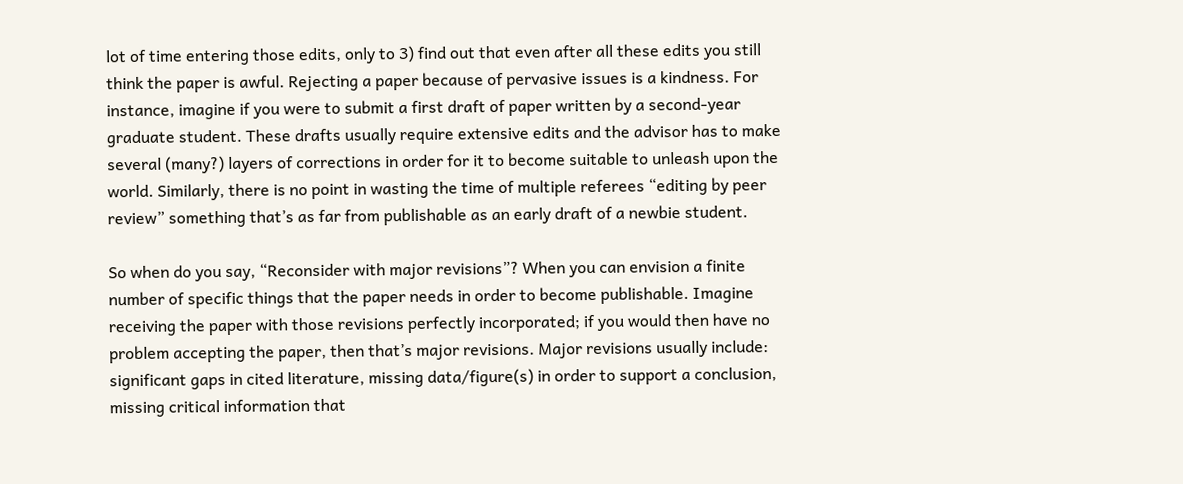lot of time entering those edits, only to 3) find out that even after all these edits you still think the paper is awful. Rejecting a paper because of pervasive issues is a kindness. For instance, imagine if you were to submit a first draft of paper written by a second-year graduate student. These drafts usually require extensive edits and the advisor has to make several (many?) layers of corrections in order for it to become suitable to unleash upon the world. Similarly, there is no point in wasting the time of multiple referees “editing by peer review” something that’s as far from publishable as an early draft of a newbie student.

So when do you say, “Reconsider with major revisions”? When you can envision a finite number of specific things that the paper needs in order to become publishable. Imagine receiving the paper with those revisions perfectly incorporated; if you would then have no problem accepting the paper, then that’s major revisions. Major revisions usually include: significant gaps in cited literature, missing data/figure(s) in order to support a conclusion, missing critical information that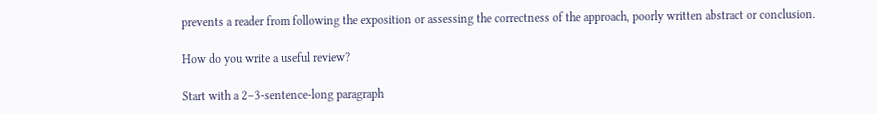prevents a reader from following the exposition or assessing the correctness of the approach, poorly written abstract or conclusion.

How do you write a useful review?

Start with a 2–3-sentence-long paragraph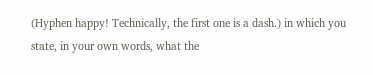(Hyphen happy! Technically, the first one is a dash.) in which you state, in your own words, what the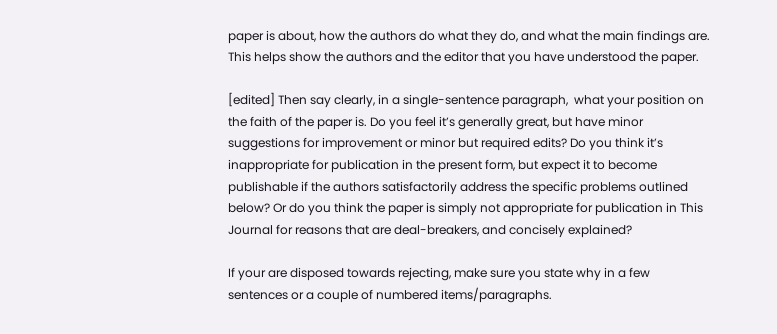paper is about, how the authors do what they do, and what the main findings are. This helps show the authors and the editor that you have understood the paper.

[edited] Then say clearly, in a single-sentence paragraph,  what your position on the faith of the paper is. Do you feel it’s generally great, but have minor suggestions for improvement or minor but required edits? Do you think it’s inappropriate for publication in the present form, but expect it to become publishable if the authors satisfactorily address the specific problems outlined below? Or do you think the paper is simply not appropriate for publication in This Journal for reasons that are deal-breakers, and concisely explained?

If your are disposed towards rejecting, make sure you state why in a few sentences or a couple of numbered items/paragraphs.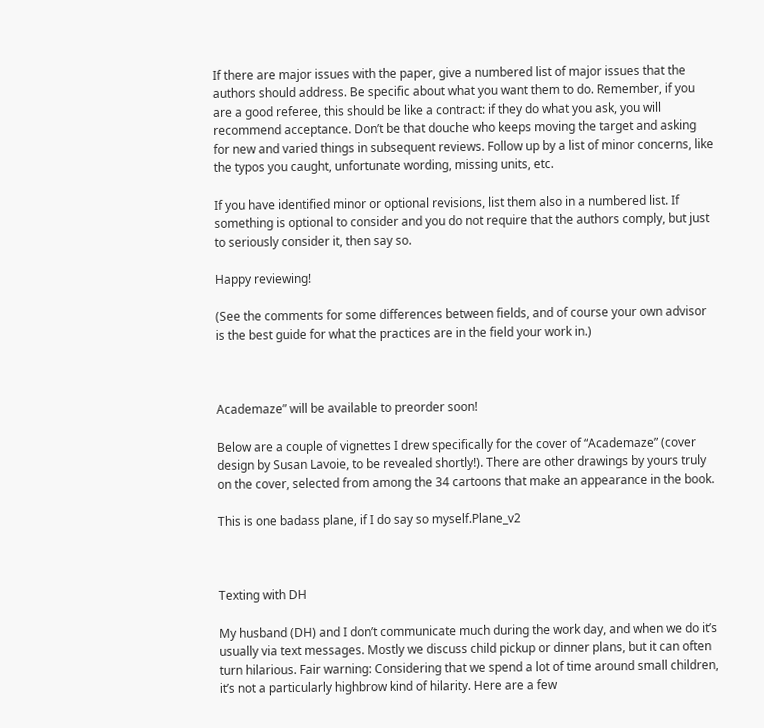If there are major issues with the paper, give a numbered list of major issues that the authors should address. Be specific about what you want them to do. Remember, if you are a good referee, this should be like a contract: if they do what you ask, you will recommend acceptance. Don’t be that douche who keeps moving the target and asking for new and varied things in subsequent reviews. Follow up by a list of minor concerns, like the typos you caught, unfortunate wording, missing units, etc.

If you have identified minor or optional revisions, list them also in a numbered list. If something is optional to consider and you do not require that the authors comply, but just to seriously consider it, then say so.

Happy reviewing!

(See the comments for some differences between fields, and of course your own advisor is the best guide for what the practices are in the field your work in.)



Academaze” will be available to preorder soon!

Below are a couple of vignettes I drew specifically for the cover of “Academaze” (cover design by Susan Lavoie, to be revealed shortly!). There are other drawings by yours truly on the cover, selected from among the 34 cartoons that make an appearance in the book.

This is one badass plane, if I do say so myself.Plane_v2



Texting with DH

My husband (DH) and I don’t communicate much during the work day, and when we do it’s usually via text messages. Mostly we discuss child pickup or dinner plans, but it can often turn hilarious. Fair warning: Considering that we spend a lot of time around small children, it’s not a particularly highbrow kind of hilarity. Here are a few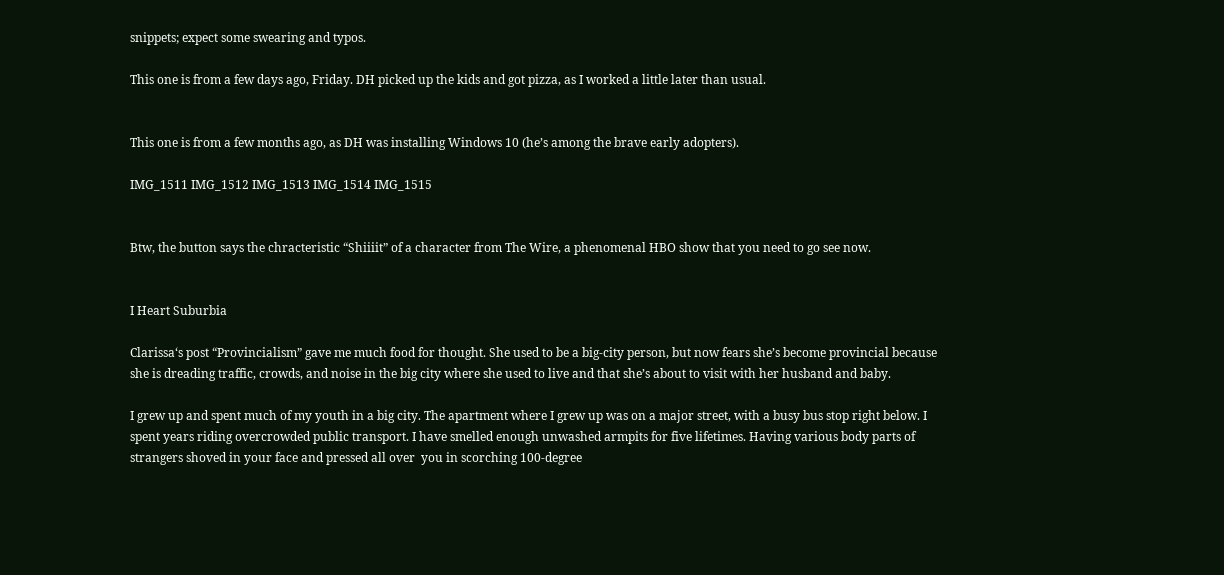snippets; expect some swearing and typos.

This one is from a few days ago, Friday. DH picked up the kids and got pizza, as I worked a little later than usual.


This one is from a few months ago, as DH was installing Windows 10 (he’s among the brave early adopters).

IMG_1511 IMG_1512 IMG_1513 IMG_1514 IMG_1515


Btw, the button says the chracteristic “Shiiiit” of a character from The Wire, a phenomenal HBO show that you need to go see now.


I Heart Suburbia

Clarissa‘s post “Provincialism” gave me much food for thought. She used to be a big-city person, but now fears she’s become provincial because she is dreading traffic, crowds, and noise in the big city where she used to live and that she’s about to visit with her husband and baby.

I grew up and spent much of my youth in a big city. The apartment where I grew up was on a major street, with a busy bus stop right below. I spent years riding overcrowded public transport. I have smelled enough unwashed armpits for five lifetimes. Having various body parts of strangers shoved in your face and pressed all over  you in scorching 100-degree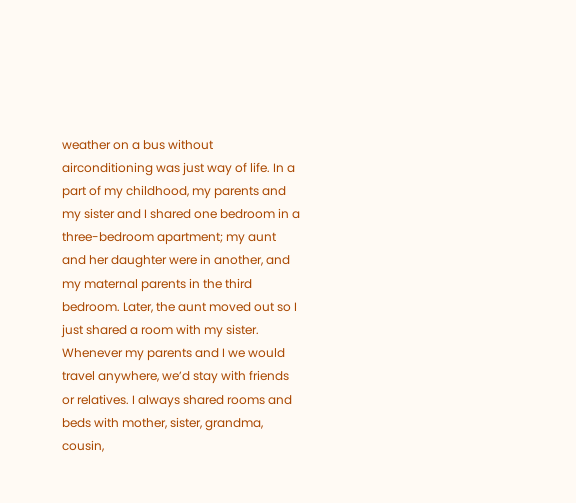weather on a bus without airconditioning was just way of life. In a part of my childhood, my parents and my sister and I shared one bedroom in a three-bedroom apartment; my aunt and her daughter were in another, and my maternal parents in the third bedroom. Later, the aunt moved out so I just shared a room with my sister. Whenever my parents and I we would travel anywhere, we’d stay with friends or relatives. I always shared rooms and beds with mother, sister, grandma, cousin,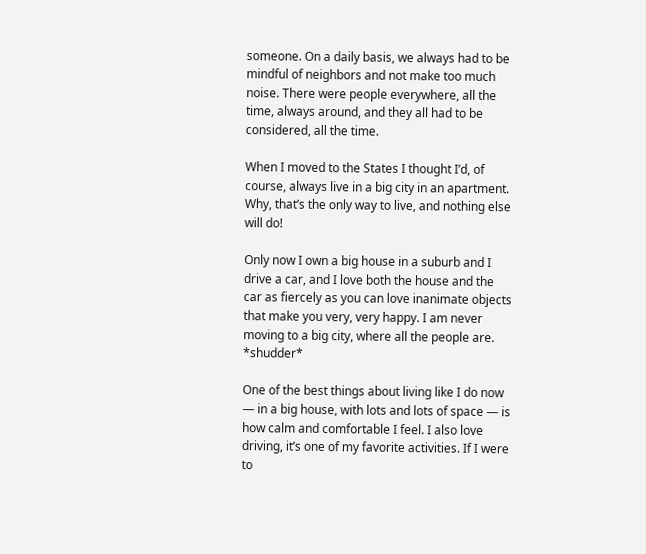someone. On a daily basis, we always had to be mindful of neighbors and not make too much noise. There were people everywhere, all the time, always around, and they all had to be considered, all the time.

When I moved to the States I thought I’d, of course, always live in a big city in an apartment. Why, that’s the only way to live, and nothing else will do!

Only now I own a big house in a suburb and I drive a car, and I love both the house and the car as fiercely as you can love inanimate objects that make you very, very happy. I am never moving to a big city, where all the people are. *shudder*

One of the best things about living like I do now — in a big house, with lots and lots of space — is how calm and comfortable I feel. I also love driving, it’s one of my favorite activities. If I were to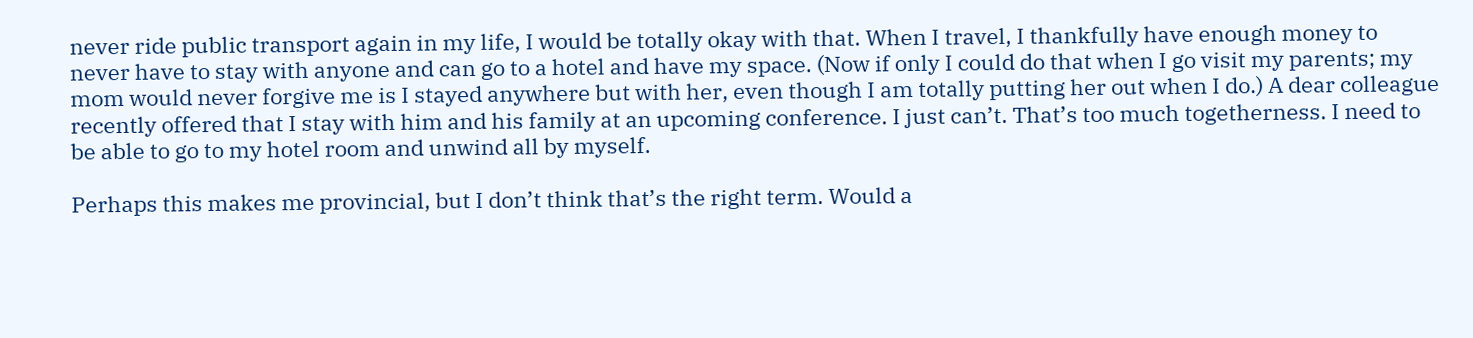never ride public transport again in my life, I would be totally okay with that. When I travel, I thankfully have enough money to never have to stay with anyone and can go to a hotel and have my space. (Now if only I could do that when I go visit my parents; my mom would never forgive me is I stayed anywhere but with her, even though I am totally putting her out when I do.) A dear colleague recently offered that I stay with him and his family at an upcoming conference. I just can’t. That’s too much togetherness. I need to be able to go to my hotel room and unwind all by myself.

Perhaps this makes me provincial, but I don’t think that’s the right term. Would a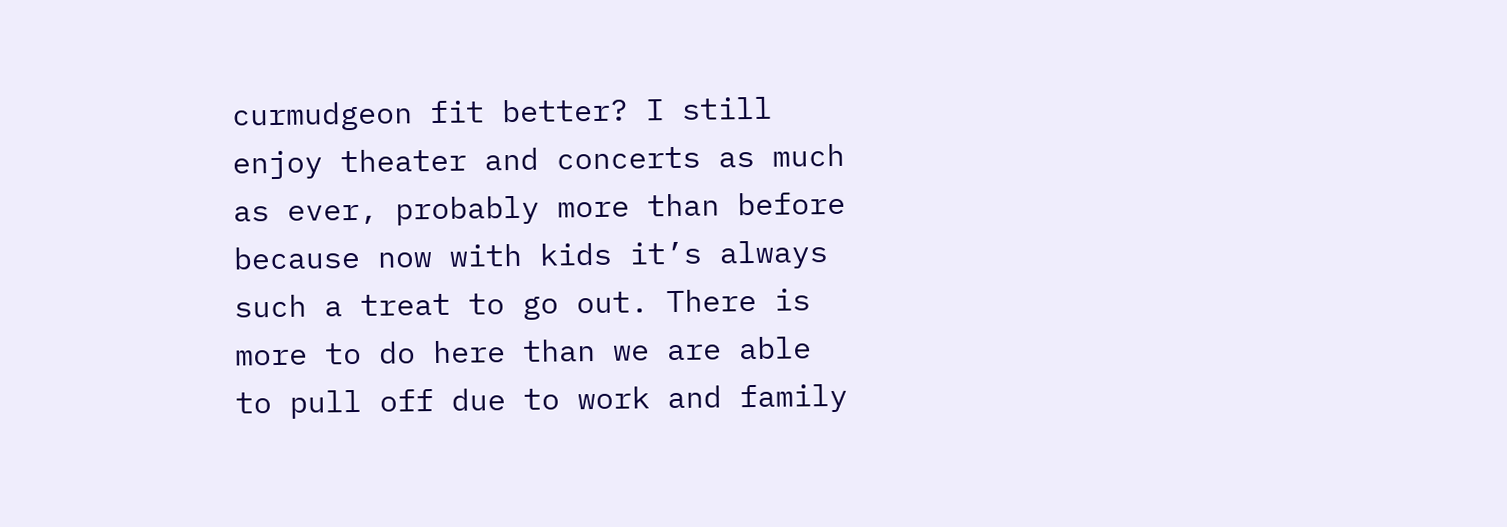curmudgeon fit better? I still enjoy theater and concerts as much as ever, probably more than before because now with kids it’s always such a treat to go out. There is more to do here than we are able to pull off due to work and family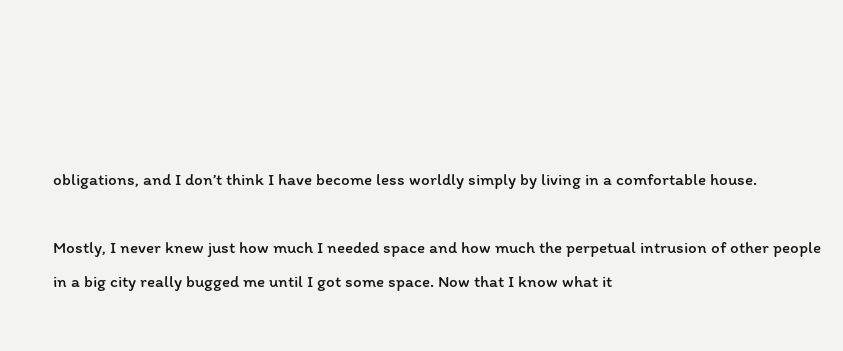obligations, and I don’t think I have become less worldly simply by living in a comfortable house.

Mostly, I never knew just how much I needed space and how much the perpetual intrusion of other people in a big city really bugged me until I got some space. Now that I know what it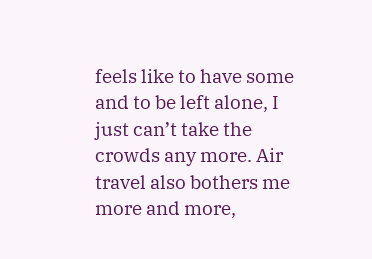feels like to have some and to be left alone, I just can’t take the crowds any more. Air travel also bothers me more and more,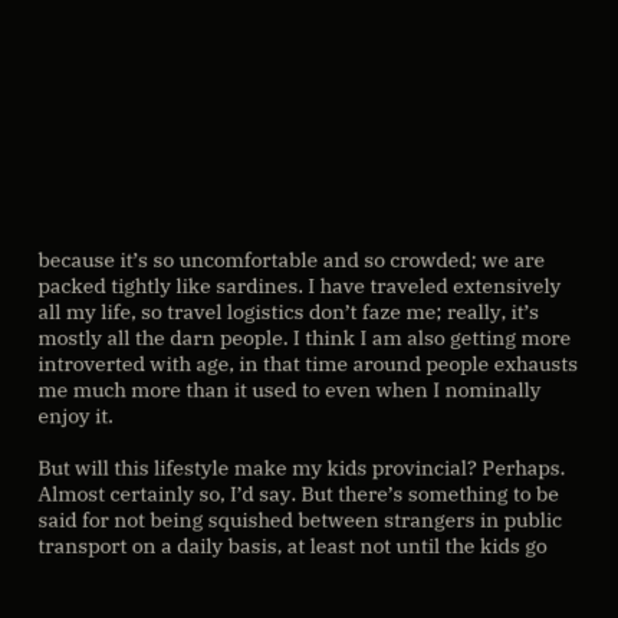because it’s so uncomfortable and so crowded; we are packed tightly like sardines. I have traveled extensively all my life, so travel logistics don’t faze me; really, it’s mostly all the darn people. I think I am also getting more introverted with age, in that time around people exhausts me much more than it used to even when I nominally enjoy it.

But will this lifestyle make my kids provincial? Perhaps. Almost certainly so, I’d say. But there’s something to be said for not being squished between strangers in public transport on a daily basis, at least not until the kids go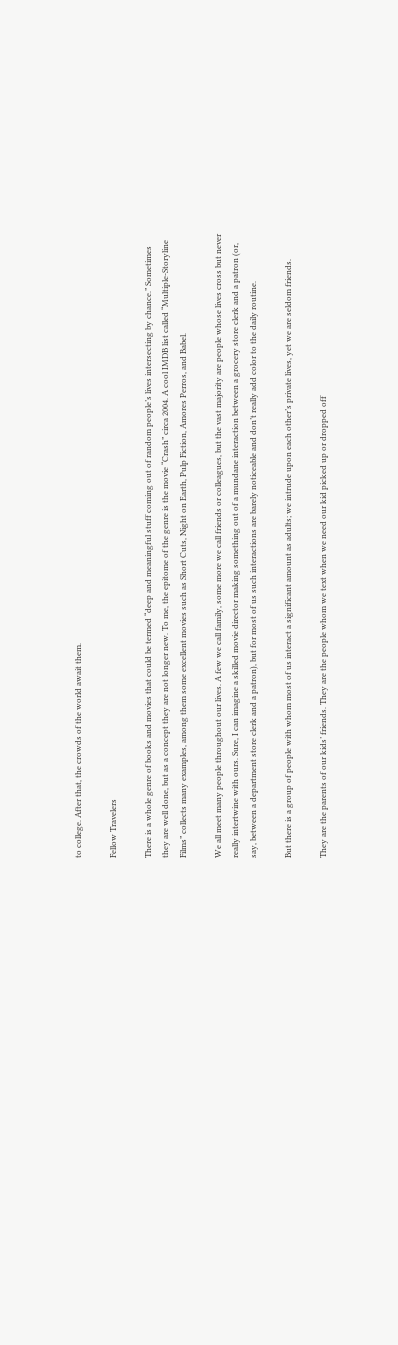to college. After that, the crowds of the world await them.

Fellow Travelers

There is a whole genre of books and movies that could be termed “deep and meaningful stuff coming out of random people’s lives intersecting by chance.” Sometimes they are well done, but as a concept they are not longer new. To me, the epitome of the genre is the movie “Crash” circa 2004. A cool IMDB list called “Multiple-Storyline Films” collects many examples, among them some excellent movies such as Short Cuts, Night on Earth, Pulp Fiction, Amores Perros, and Babel.

We all meet many people throughout our lives. A few we call family, some more we call friends or colleagues, but the vast majority are people whose lives cross but never really intertwine with ours. Sure, I can imagine a skilled movie director making something out of a mundane interaction between a grocery store clerk and a patron (or, say, between a department store clerk and a patron), but for most of us such interactions are barely noticeable and don’t really add color to the daily routine.

But there is a group of people with whom most of us interact a significant amount as adults; we intrude upon each other’s private lives, yet we are seldom friends.

They are the parents of our kids’ friends. They are the people whom we text when we need our kid picked up or dropped off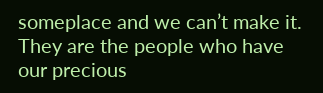someplace and we can’t make it. They are the people who have our precious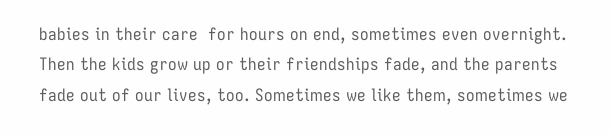babies in their care  for hours on end, sometimes even overnight. Then the kids grow up or their friendships fade, and the parents fade out of our lives, too. Sometimes we like them, sometimes we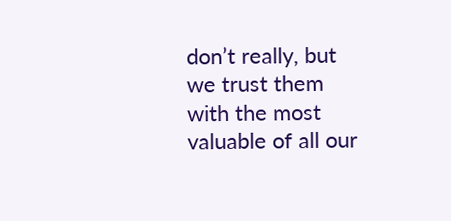don’t really, but we trust them with the most valuable of all our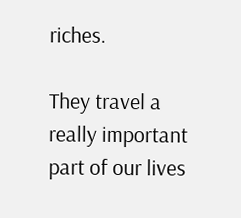riches.

They travel a really important part of our lives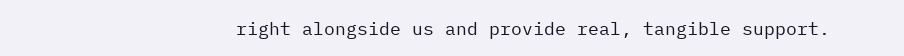right alongside us and provide real, tangible support.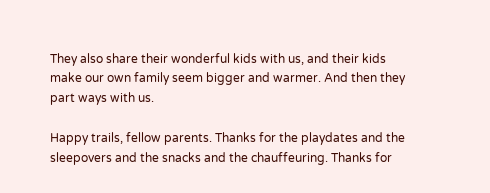They also share their wonderful kids with us, and their kids make our own family seem bigger and warmer. And then they part ways with us.

Happy trails, fellow parents. Thanks for the playdates and the sleepovers and the snacks and the chauffeuring. Thanks for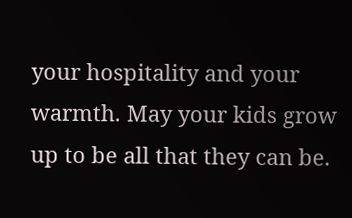your hospitality and your warmth. May your kids grow up to be all that they can be.